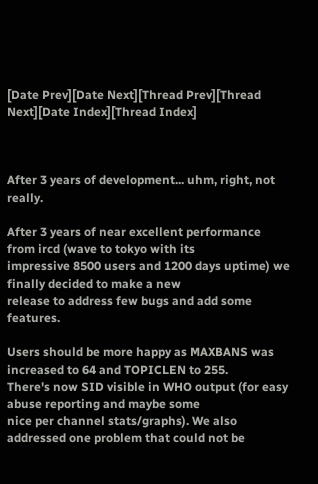[Date Prev][Date Next][Thread Prev][Thread Next][Date Index][Thread Index]



After 3 years of development... uhm, right, not really.

After 3 years of near excellent performance from ircd (wave to tokyo with its
impressive 8500 users and 1200 days uptime) we finally decided to make a new
release to address few bugs and add some features.

Users should be more happy as MAXBANS was increased to 64 and TOPICLEN to 255.
There's now SID visible in WHO output (for easy abuse reporting and maybe some
nice per channel stats/graphs). We also addressed one problem that could not be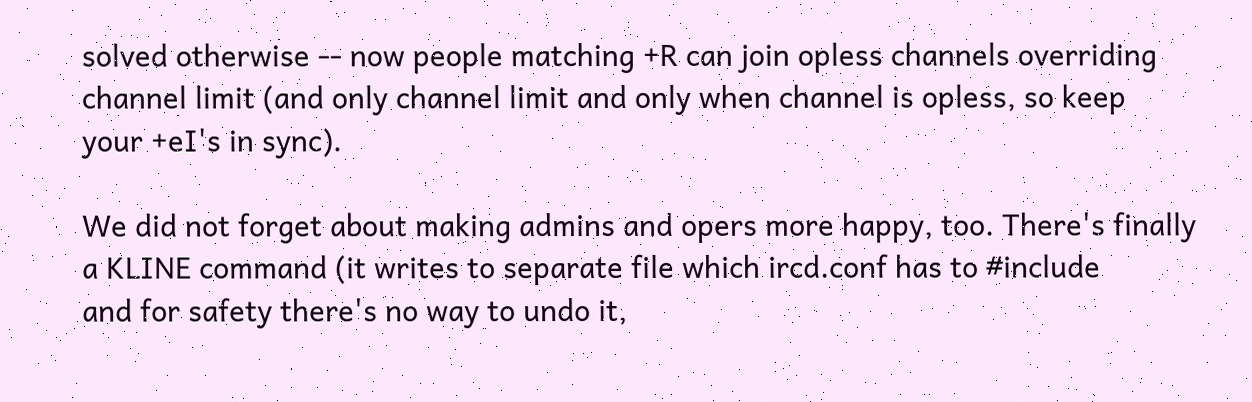solved otherwise -- now people matching +R can join opless channels overriding
channel limit (and only channel limit and only when channel is opless, so keep
your +eI's in sync).

We did not forget about making admins and opers more happy, too. There's finally
a KLINE command (it writes to separate file which ircd.conf has to #include
and for safety there's no way to undo it,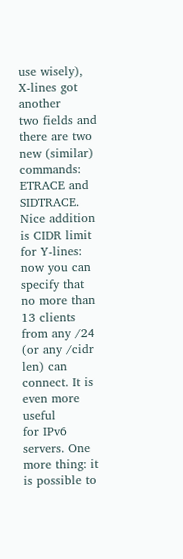use wisely), X-lines got another
two fields and there are two new (similar) commands: ETRACE and SIDTRACE.
Nice addition is CIDR limit for Y-lines: now you can specify that no more than
13 clients from any /24 (or any /cidr len) can connect. It is even more useful
for IPv6 servers. One more thing: it is possible to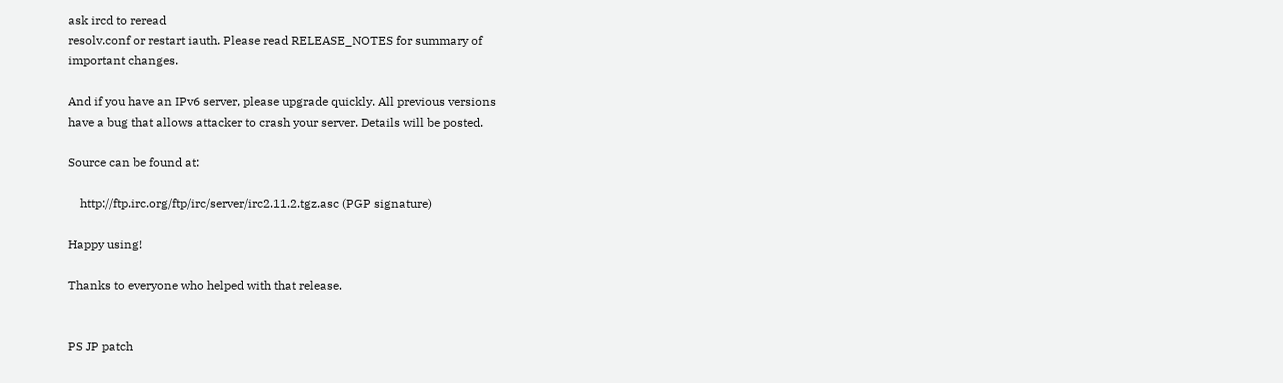ask ircd to reread
resolv.conf or restart iauth. Please read RELEASE_NOTES for summary of
important changes.

And if you have an IPv6 server, please upgrade quickly. All previous versions
have a bug that allows attacker to crash your server. Details will be posted.

Source can be found at:

    http://ftp.irc.org/ftp/irc/server/irc2.11.2.tgz.asc (PGP signature)

Happy using!

Thanks to everyone who helped with that release.


PS JP patch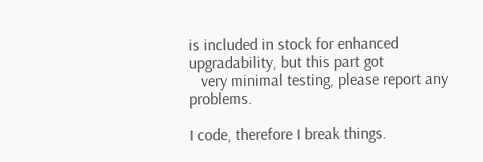is included in stock for enhanced upgradability, but this part got
   very minimal testing, please report any problems.

I code, therefore I break things.